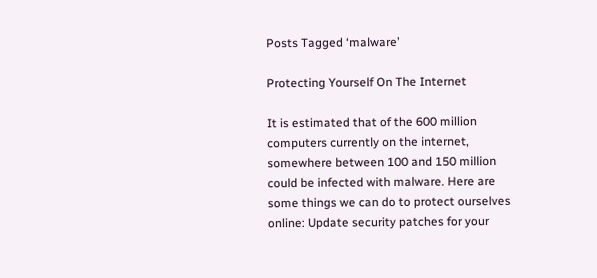Posts Tagged ‘malware’

Protecting Yourself On The Internet

It is estimated that of the 600 million computers currently on the internet, somewhere between 100 and 150 million could be infected with malware. Here are some things we can do to protect ourselves online: Update security patches for your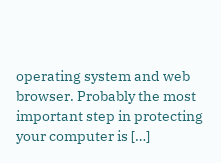operating system and web browser. Probably the most important step in protecting your computer is […]